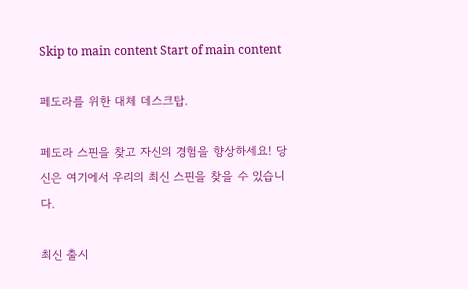Skip to main content Start of main content

페도라를 위한 대체 데스크탑.

페도라 스핀을 찾고 자신의 경험을 향상하세요! 당신은 여기에서 우리의 최신 스핀을 찾을 수 있습니다.

최신 출시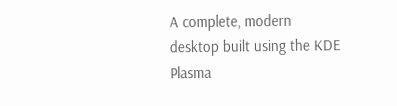A complete, modern desktop built using the KDE Plasma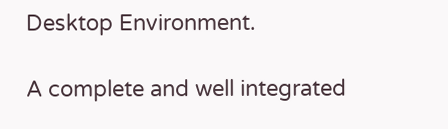Desktop Environment.

A complete and well integrated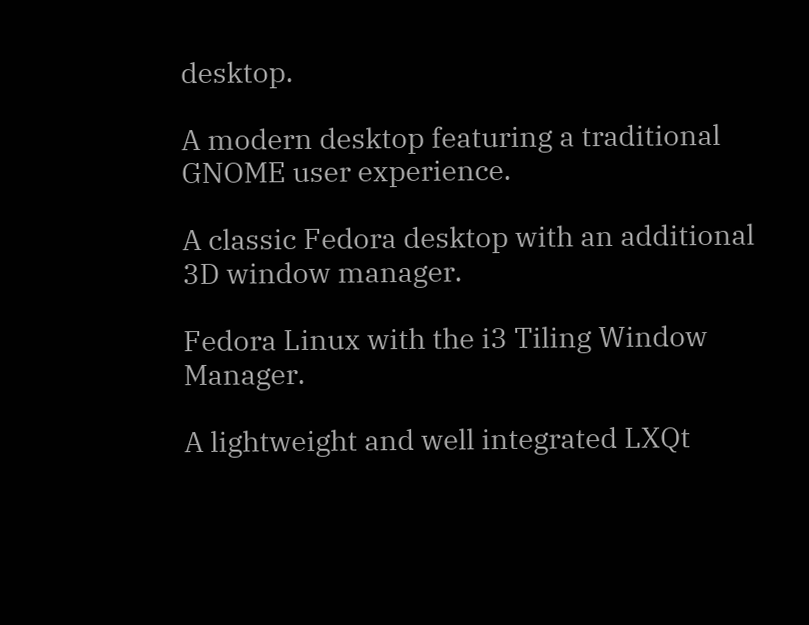desktop.

A modern desktop featuring a traditional GNOME user experience.

A classic Fedora desktop with an additional 3D window manager.

Fedora Linux with the i3 Tiling Window Manager.

A lightweight and well integrated LXQt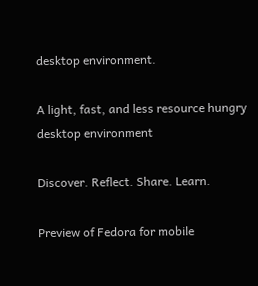desktop environment.

A light, fast, and less resource hungry desktop environment

Discover. Reflect. Share. Learn.

Preview of Fedora for mobile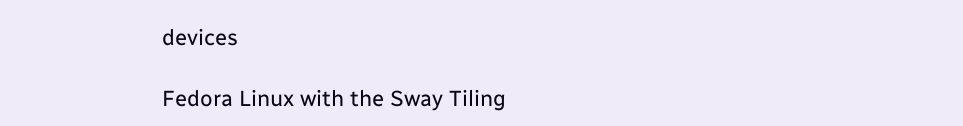devices

Fedora Linux with the Sway Tiling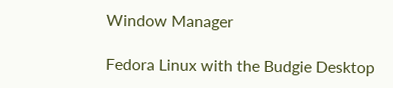Window Manager

Fedora Linux with the Budgie Desktop